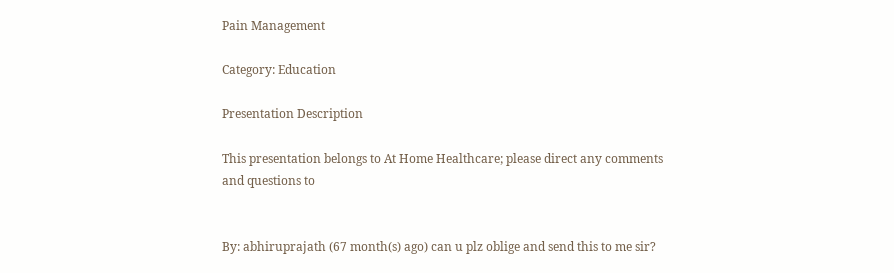Pain Management

Category: Education

Presentation Description

This presentation belongs to At Home Healthcare; please direct any comments and questions to


By: abhiruprajath (67 month(s) ago) can u plz oblige and send this to me sir?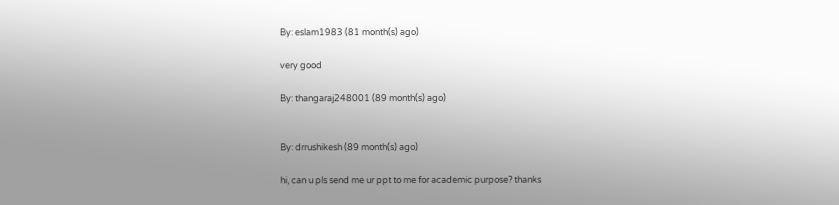By: eslam1983 (81 month(s) ago)

very good

By: thangaraj248001 (89 month(s) ago)


By: drrushikesh (89 month(s) ago)

hi, can u pls send me ur ppt to me for academic purpose? thanks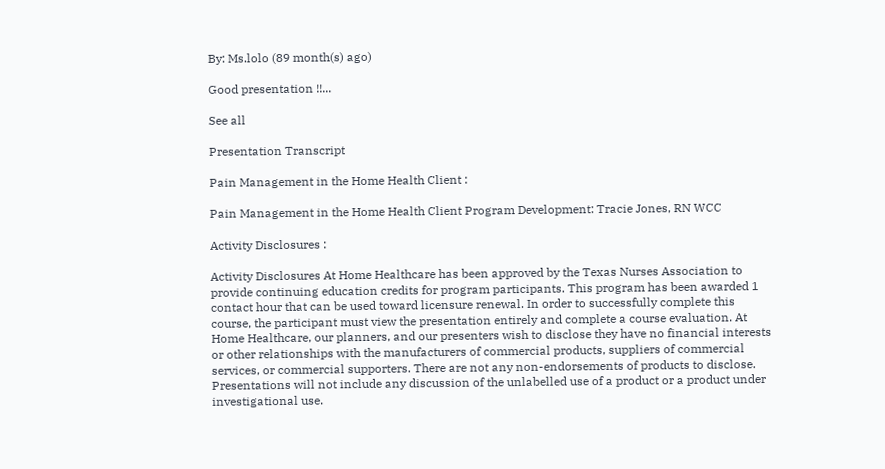By: Ms.lolo (89 month(s) ago)

Good presentation !!...

See all

Presentation Transcript

Pain Management in the Home Health Client :

Pain Management in the Home Health Client Program Development: Tracie Jones, RN WCC

Activity Disclosures :

Activity Disclosures At Home Healthcare has been approved by the Texas Nurses Association to provide continuing education credits for program participants. This program has been awarded 1 contact hour that can be used toward licensure renewal. In order to successfully complete this course, the participant must view the presentation entirely and complete a course evaluation. At Home Healthcare, our planners, and our presenters wish to disclose they have no financial interests or other relationships with the manufacturers of commercial products, suppliers of commercial services, or commercial supporters. There are not any non-endorsements of products to disclose. Presentations will not include any discussion of the unlabelled use of a product or a product under investigational use.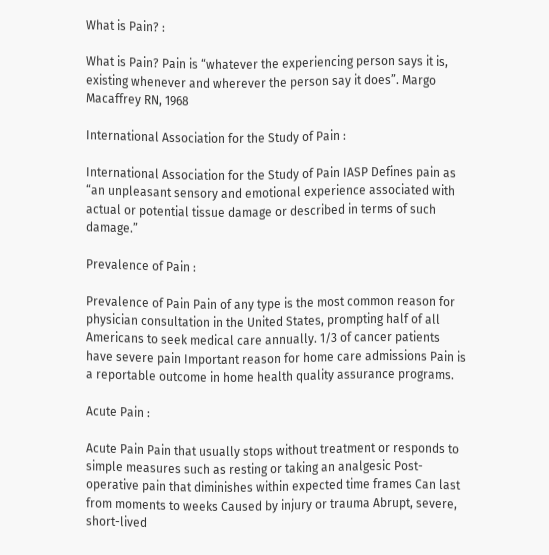What is Pain? :

What is Pain? Pain is “whatever the experiencing person says it is, existing whenever and wherever the person say it does”. Margo Macaffrey RN, 1968

International Association for the Study of Pain :

International Association for the Study of Pain IASP Defines pain as “an unpleasant sensory and emotional experience associated with actual or potential tissue damage or described in terms of such damage.”

Prevalence of Pain :

Prevalence of Pain Pain of any type is the most common reason for physician consultation in the United States, prompting half of all Americans to seek medical care annually. 1/3 of cancer patients have severe pain Important reason for home care admissions Pain is a reportable outcome in home health quality assurance programs.

Acute Pain :

Acute Pain Pain that usually stops without treatment or responds to simple measures such as resting or taking an analgesic Post-operative pain that diminishes within expected time frames Can last from moments to weeks Caused by injury or trauma Abrupt, severe, short-lived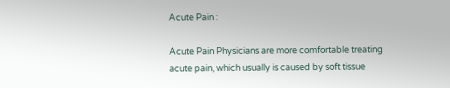Acute Pain :

Acute Pain Physicians are more comfortable treating acute pain, which usually is caused by soft tissue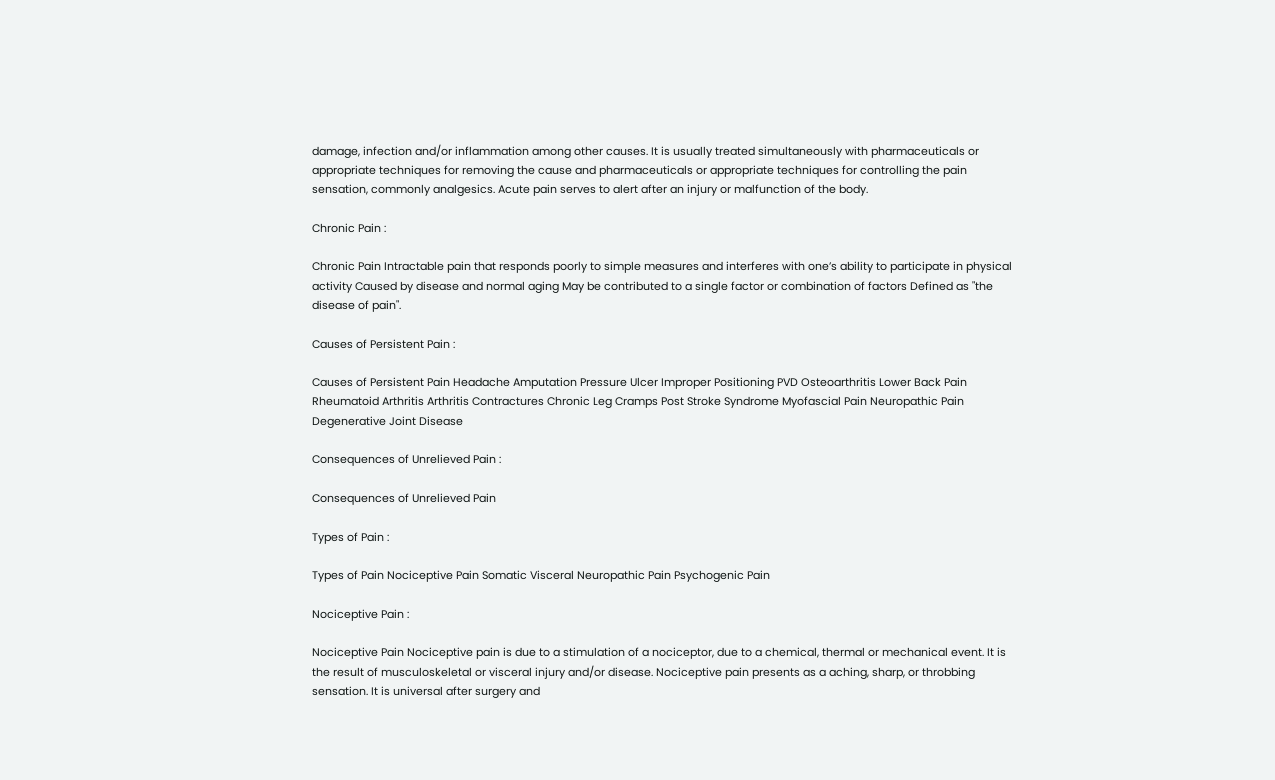damage, infection and/or inflammation among other causes. It is usually treated simultaneously with pharmaceuticals or appropriate techniques for removing the cause and pharmaceuticals or appropriate techniques for controlling the pain sensation, commonly analgesics. Acute pain serves to alert after an injury or malfunction of the body.

Chronic Pain :

Chronic Pain Intractable pain that responds poorly to simple measures and interferes with one’s ability to participate in physical activity Caused by disease and normal aging May be contributed to a single factor or combination of factors Defined as "the disease of pain".

Causes of Persistent Pain :

Causes of Persistent Pain Headache Amputation Pressure Ulcer Improper Positioning PVD Osteoarthritis Lower Back Pain Rheumatoid Arthritis Arthritis Contractures Chronic Leg Cramps Post Stroke Syndrome Myofascial Pain Neuropathic Pain Degenerative Joint Disease

Consequences of Unrelieved Pain :

Consequences of Unrelieved Pain

Types of Pain :

Types of Pain Nociceptive Pain Somatic Visceral Neuropathic Pain Psychogenic Pain

Nociceptive Pain :

Nociceptive Pain Nociceptive pain is due to a stimulation of a nociceptor, due to a chemical, thermal or mechanical event. It is the result of musculoskeletal or visceral injury and/or disease. Nociceptive pain presents as a aching, sharp, or throbbing sensation. It is universal after surgery and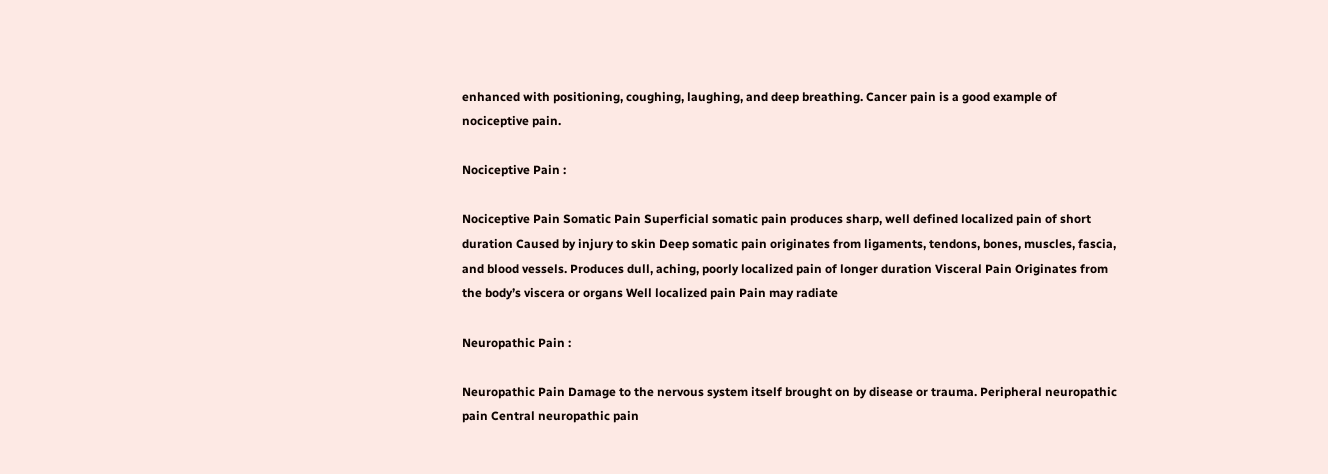enhanced with positioning, coughing, laughing, and deep breathing. Cancer pain is a good example of nociceptive pain.

Nociceptive Pain :

Nociceptive Pain Somatic Pain Superficial somatic pain produces sharp, well defined localized pain of short duration Caused by injury to skin Deep somatic pain originates from ligaments, tendons, bones, muscles, fascia, and blood vessels. Produces dull, aching, poorly localized pain of longer duration Visceral Pain Originates from the body’s viscera or organs Well localized pain Pain may radiate

Neuropathic Pain :

Neuropathic Pain Damage to the nervous system itself brought on by disease or trauma. Peripheral neuropathic pain Central neuropathic pain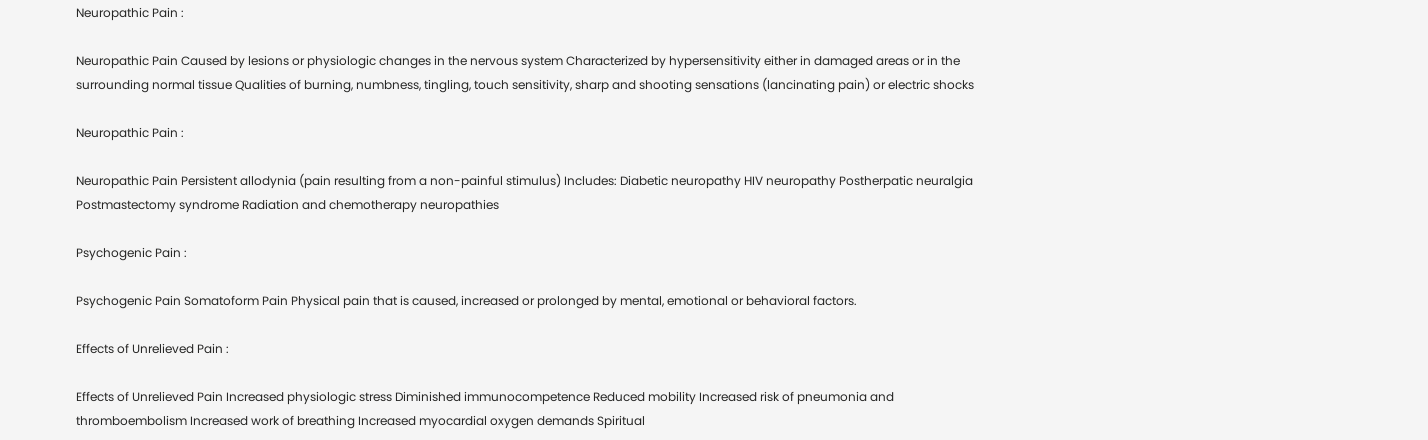Neuropathic Pain :

Neuropathic Pain Caused by lesions or physiologic changes in the nervous system Characterized by hypersensitivity either in damaged areas or in the surrounding normal tissue Qualities of burning, numbness, tingling, touch sensitivity, sharp and shooting sensations (lancinating pain) or electric shocks

Neuropathic Pain :

Neuropathic Pain Persistent allodynia (pain resulting from a non-painful stimulus) Includes: Diabetic neuropathy HIV neuropathy Postherpatic neuralgia Postmastectomy syndrome Radiation and chemotherapy neuropathies

Psychogenic Pain :

Psychogenic Pain Somatoform Pain Physical pain that is caused, increased or prolonged by mental, emotional or behavioral factors.

Effects of Unrelieved Pain :

Effects of Unrelieved Pain Increased physiologic stress Diminished immunocompetence Reduced mobility Increased risk of pneumonia and thromboembolism Increased work of breathing Increased myocardial oxygen demands Spiritual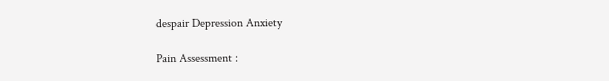despair Depression Anxiety

Pain Assessment :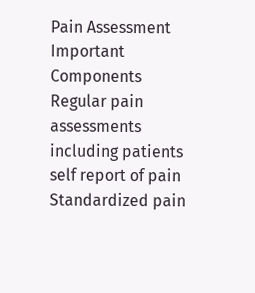Pain Assessment Important Components Regular pain assessments including patients self report of pain Standardized pain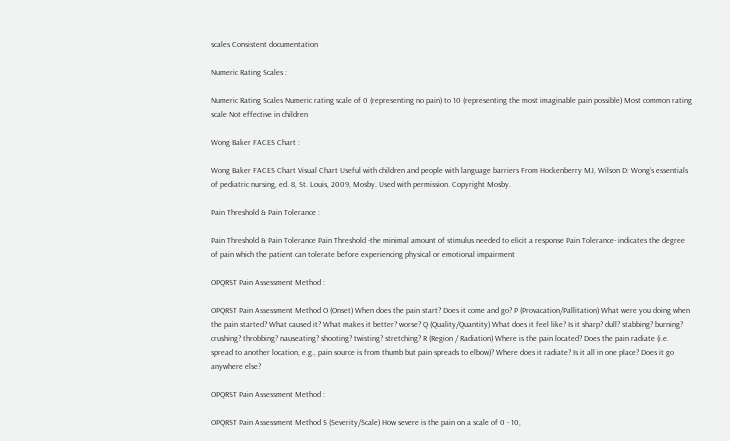scales Consistent documentation

Numeric Rating Scales :

Numeric Rating Scales Numeric rating scale of 0 (representing no pain) to 10 (representing the most imaginable pain possible) Most common rating scale Not effective in children

Wong Baker FACES Chart :

Wong Baker FACES Chart Visual Chart Useful with children and people with language barriers From Hockenberry MJ, Wilson D: Wong’s essentials of pediatric nursing, ed. 8, St. Louis, 2009, Mosby. Used with permission. Copyright Mosby.

Pain Threshold & Pain Tolerance :

Pain Threshold & Pain Tolerance Pain Threshold -the minimal amount of stimulus needed to elicit a response Pain Tolerance- indicates the degree of pain which the patient can tolerate before experiencing physical or emotional impairment

OPQRST Pain Assessment Method :

OPQRST Pain Assessment Method O (Onset) When does the pain start? Does it come and go? P (Provacation/Pallitation) What were you doing when the pain started? What caused it? What makes it better? worse? Q (Quality/Quantity) What does it feel like? Is it sharp? dull? stabbing? burning? crushing? throbbing? nauseating? shooting? twisting? stretching? R (Region / Radiation) Where is the pain located? Does the pain radiate (i.e. spread to another location, e.g., pain source is from thumb but pain spreads to elbow)? Where does it radiate? Is it all in one place? Does it go anywhere else?

OPQRST Pain Assessment Method :

OPQRST Pain Assessment Method S (Severity/Scale) How severe is the pain on a scale of 0 - 10,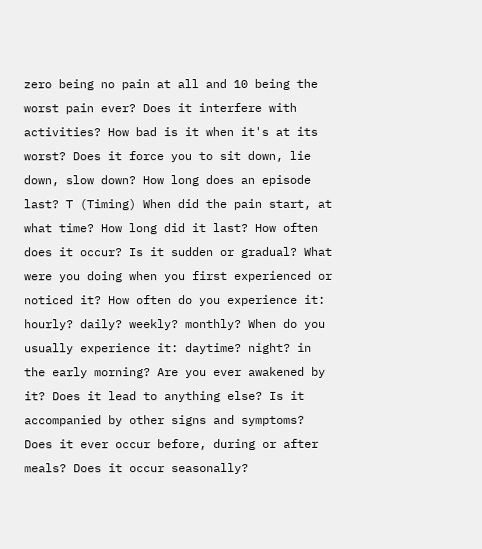zero being no pain at all and 10 being the worst pain ever? Does it interfere with activities? How bad is it when it's at its worst? Does it force you to sit down, lie down, slow down? How long does an episode last? T (Timing) When did the pain start, at what time? How long did it last? How often does it occur? Is it sudden or gradual? What were you doing when you first experienced or noticed it? How often do you experience it: hourly? daily? weekly? monthly? When do you usually experience it: daytime? night? in the early morning? Are you ever awakened by it? Does it lead to anything else? Is it accompanied by other signs and symptoms? Does it ever occur before, during or after meals? Does it occur seasonally?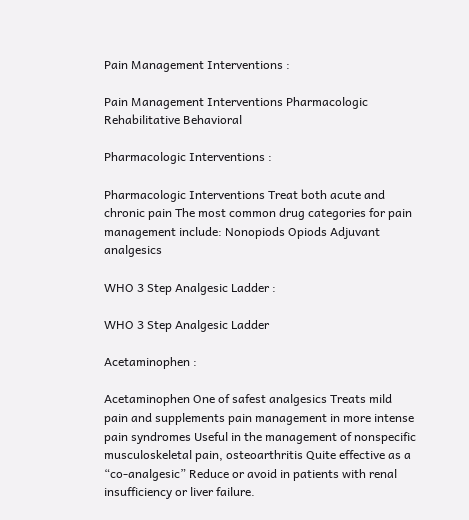Pain Management Interventions :

Pain Management Interventions Pharmacologic Rehabilitative Behavioral

Pharmacologic Interventions :

Pharmacologic Interventions Treat both acute and chronic pain The most common drug categories for pain management include: Nonopiods Opiods Adjuvant analgesics

WHO 3 Step Analgesic Ladder :

WHO 3 Step Analgesic Ladder

Acetaminophen :

Acetaminophen One of safest analgesics Treats mild pain and supplements pain management in more intense pain syndromes Useful in the management of nonspecific musculoskeletal pain, osteoarthritis Quite effective as a “co-analgesic” Reduce or avoid in patients with renal insufficiency or liver failure.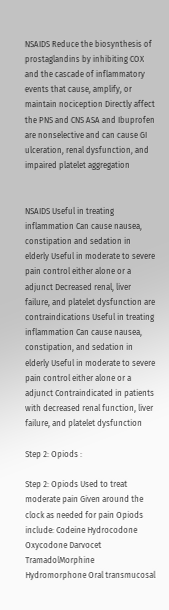NSAIDS Reduce the biosynthesis of prostaglandins by inhibiting COX and the cascade of inflammatory events that cause, amplify, or maintain nociception Directly affect the PNS and CNS ASA and Ibuprofen are nonselective and can cause GI ulceration, renal dysfunction, and impaired platelet aggregation


NSAIDS Useful in treating inflammation Can cause nausea, constipation and sedation in elderly Useful in moderate to severe pain control either alone or a adjunct Decreased renal, liver failure, and platelet dysfunction are contraindications Useful in treating inflammation Can cause nausea, constipation, and sedation in elderly Useful in moderate to severe pain control either alone or a adjunct Contraindicated in patients with decreased renal function, liver failure, and platelet dysfunction

Step 2: Opiods :

Step 2: Opiods Used to treat moderate pain Given around the clock as needed for pain Opiods include: Codeine Hydrocodone Oxycodone Darvocet TramadolMorphine Hydromorphone Oral transmucosal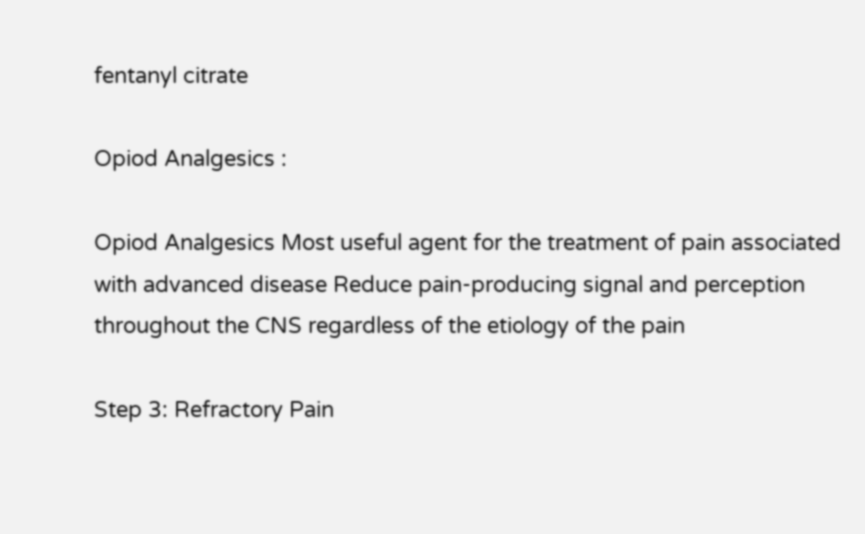fentanyl citrate

Opiod Analgesics :

Opiod Analgesics Most useful agent for the treatment of pain associated with advanced disease Reduce pain-producing signal and perception throughout the CNS regardless of the etiology of the pain

Step 3: Refractory Pain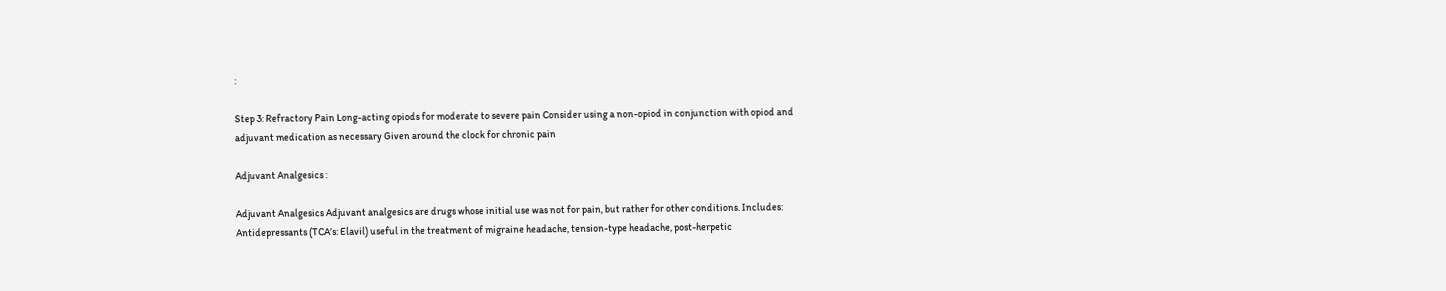:

Step 3: Refractory Pain Long-acting opiods for moderate to severe pain Consider using a non-opiod in conjunction with opiod and adjuvant medication as necessary Given around the clock for chronic pain

Adjuvant Analgesics :

Adjuvant Analgesics Adjuvant analgesics are drugs whose initial use was not for pain, but rather for other conditions. Includes: Antidepressants (TCA’s: Elavil) useful in the treatment of migraine headache, tension-type headache, post-herpetic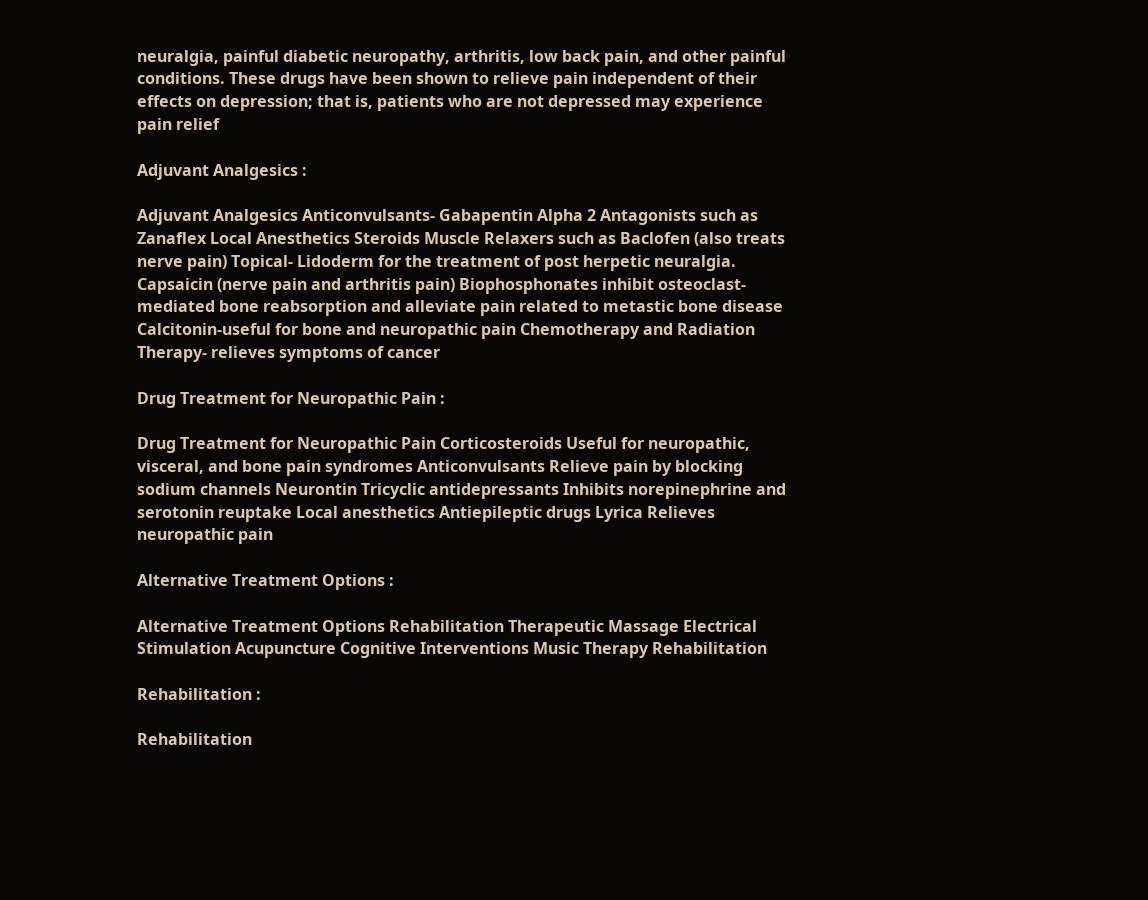neuralgia, painful diabetic neuropathy, arthritis, low back pain, and other painful conditions. These drugs have been shown to relieve pain independent of their effects on depression; that is, patients who are not depressed may experience pain relief

Adjuvant Analgesics :

Adjuvant Analgesics Anticonvulsants- Gabapentin Alpha 2 Antagonists such as Zanaflex Local Anesthetics Steroids Muscle Relaxers such as Baclofen (also treats nerve pain) Topical- Lidoderm for the treatment of post herpetic neuralgia. Capsaicin (nerve pain and arthritis pain) Biophosphonates inhibit osteoclast- mediated bone reabsorption and alleviate pain related to metastic bone disease Calcitonin-useful for bone and neuropathic pain Chemotherapy and Radiation Therapy- relieves symptoms of cancer

Drug Treatment for Neuropathic Pain :

Drug Treatment for Neuropathic Pain Corticosteroids Useful for neuropathic, visceral, and bone pain syndromes Anticonvulsants Relieve pain by blocking sodium channels Neurontin Tricyclic antidepressants Inhibits norepinephrine and serotonin reuptake Local anesthetics Antiepileptic drugs Lyrica Relieves neuropathic pain

Alternative Treatment Options :

Alternative Treatment Options Rehabilitation Therapeutic Massage Electrical Stimulation Acupuncture Cognitive Interventions Music Therapy Rehabilitation

Rehabilitation :

Rehabilitation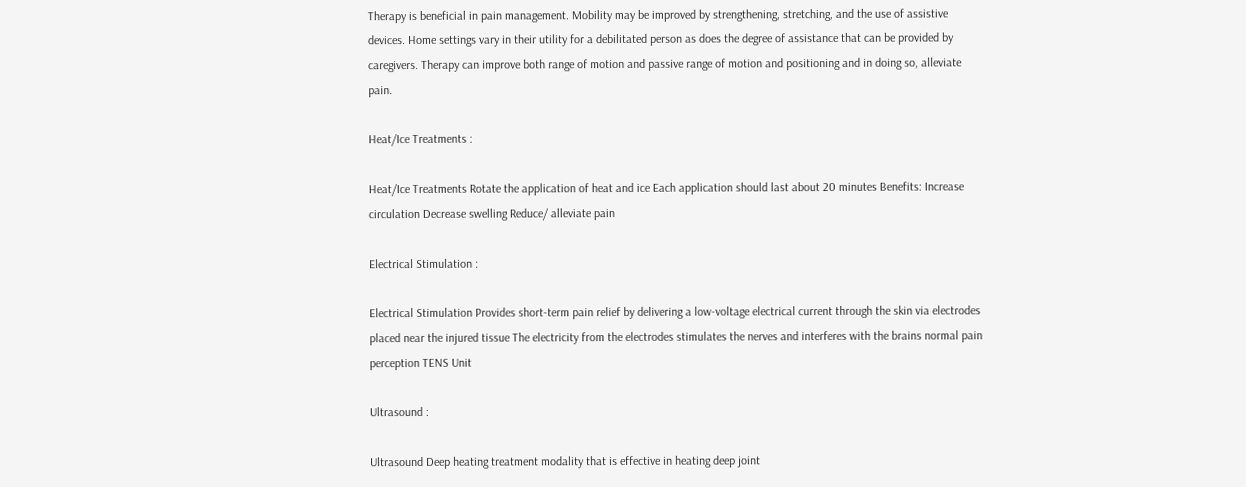Therapy is beneficial in pain management. Mobility may be improved by strengthening, stretching, and the use of assistive devices. Home settings vary in their utility for a debilitated person as does the degree of assistance that can be provided by caregivers. Therapy can improve both range of motion and passive range of motion and positioning and in doing so, alleviate pain.

Heat/Ice Treatments :

Heat/Ice Treatments Rotate the application of heat and ice Each application should last about 20 minutes Benefits: Increase circulation Decrease swelling Reduce/ alleviate pain

Electrical Stimulation :

Electrical Stimulation Provides short-term pain relief by delivering a low-voltage electrical current through the skin via electrodes placed near the injured tissue The electricity from the electrodes stimulates the nerves and interferes with the brains normal pain perception TENS Unit

Ultrasound :

Ultrasound Deep heating treatment modality that is effective in heating deep joint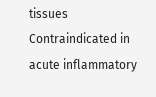tissues Contraindicated in acute inflammatory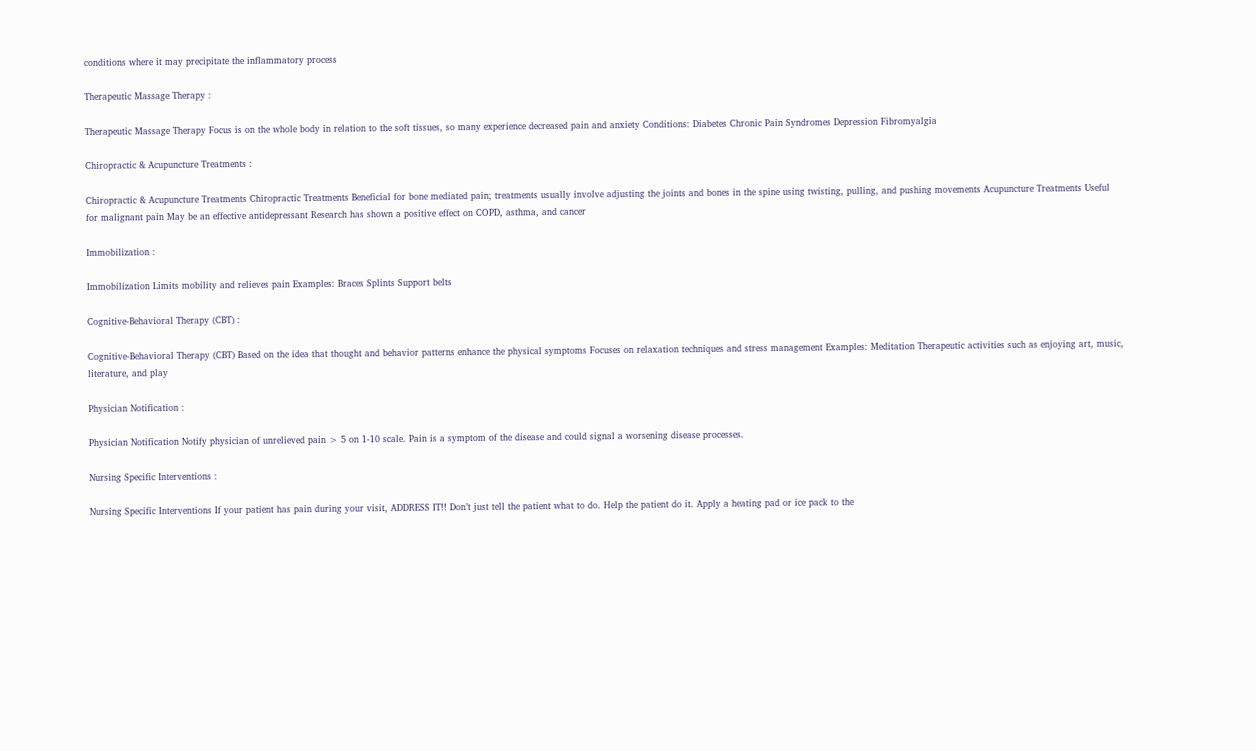conditions where it may precipitate the inflammatory process

Therapeutic Massage Therapy :

Therapeutic Massage Therapy Focus is on the whole body in relation to the soft tissues, so many experience decreased pain and anxiety Conditions: Diabetes Chronic Pain Syndromes Depression Fibromyalgia

Chiropractic & Acupuncture Treatments :

Chiropractic & Acupuncture Treatments Chiropractic Treatments Beneficial for bone mediated pain; treatments usually involve adjusting the joints and bones in the spine using twisting, pulling, and pushing movements Acupuncture Treatments Useful for malignant pain May be an effective antidepressant Research has shown a positive effect on COPD, asthma, and cancer

Immobilization :

Immobilization Limits mobility and relieves pain Examples: Braces Splints Support belts

Cognitive-Behavioral Therapy (CBT) :

Cognitive-Behavioral Therapy (CBT) Based on the idea that thought and behavior patterns enhance the physical symptoms Focuses on relaxation techniques and stress management Examples: Meditation Therapeutic activities such as enjoying art, music, literature, and play

Physician Notification :

Physician Notification Notify physician of unrelieved pain > 5 on 1-10 scale. Pain is a symptom of the disease and could signal a worsening disease processes.

Nursing Specific Interventions :

Nursing Specific Interventions If your patient has pain during your visit, ADDRESS IT!! Don’t just tell the patient what to do. Help the patient do it. Apply a heating pad or ice pack to the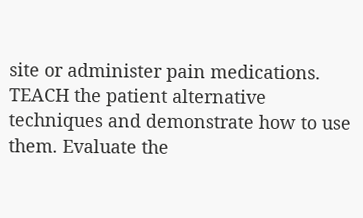site or administer pain medications. TEACH the patient alternative techniques and demonstrate how to use them. Evaluate the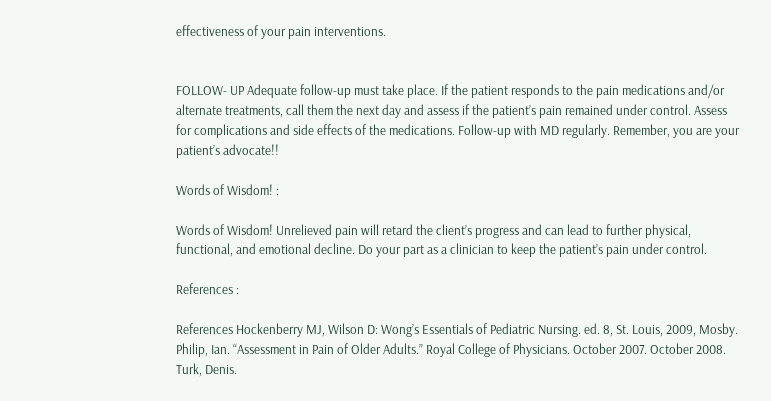effectiveness of your pain interventions.


FOLLOW- UP Adequate follow-up must take place. If the patient responds to the pain medications and/or alternate treatments, call them the next day and assess if the patient’s pain remained under control. Assess for complications and side effects of the medications. Follow-up with MD regularly. Remember, you are your patient’s advocate!!

Words of Wisdom! :

Words of Wisdom! Unrelieved pain will retard the client’s progress and can lead to further physical, functional, and emotional decline. Do your part as a clinician to keep the patient’s pain under control.

References :

References Hockenberry MJ, Wilson D: Wong’s Essentials of Pediatric Nursing. ed. 8, St. Louis, 2009, Mosby. Philip, Ian. “Assessment in Pain of Older Adults.” Royal College of Physicians. October 2007. October 2008. Turk, Denis.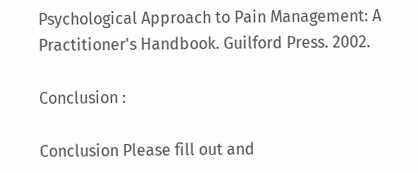Psychological Approach to Pain Management: A Practitioner's Handbook. Guilford Press. 2002.

Conclusion :

Conclusion Please fill out and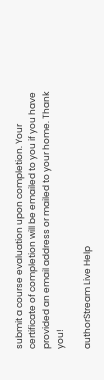submit a course evaluation upon completion. Your certificate of completion will be emailed to you if you have provided an email address or mailed to your home. Thank you!

authorStream Live Help